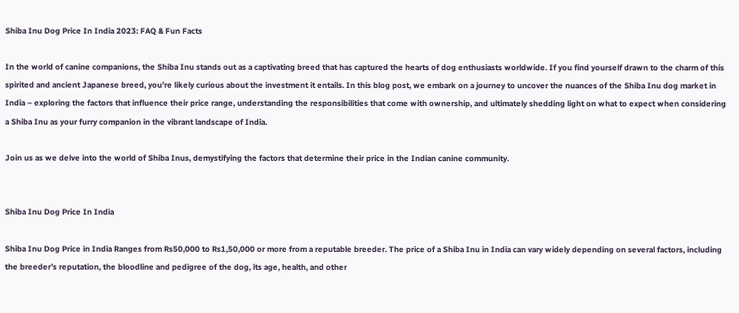Shiba Inu Dog Price In India 2023: FAQ & Fun Facts

In the world of canine companions, the Shiba Inu stands out as a captivating breed that has captured the hearts of dog enthusiasts worldwide. If you find yourself drawn to the charm of this spirited and ancient Japanese breed, you’re likely curious about the investment it entails. In this blog post, we embark on a journey to uncover the nuances of the Shiba Inu dog market in India – exploring the factors that influence their price range, understanding the responsibilities that come with ownership, and ultimately shedding light on what to expect when considering a Shiba Inu as your furry companion in the vibrant landscape of India.

Join us as we delve into the world of Shiba Inus, demystifying the factors that determine their price in the Indian canine community.


Shiba Inu Dog Price In India

Shiba Inu Dog Price in India Ranges from Rs50,000 to Rs1,50,000 or more from a reputable breeder. The price of a Shiba Inu in India can vary widely depending on several factors, including the breeder’s reputation, the bloodline and pedigree of the dog, its age, health, and other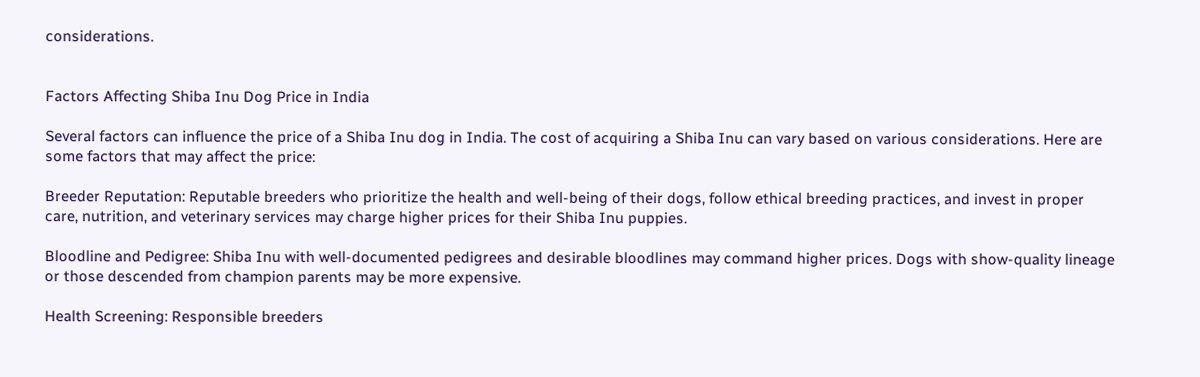considerations.


Factors Affecting Shiba Inu Dog Price in India

Several factors can influence the price of a Shiba Inu dog in India. The cost of acquiring a Shiba Inu can vary based on various considerations. Here are some factors that may affect the price:

Breeder Reputation: Reputable breeders who prioritize the health and well-being of their dogs, follow ethical breeding practices, and invest in proper care, nutrition, and veterinary services may charge higher prices for their Shiba Inu puppies.

Bloodline and Pedigree: Shiba Inu with well-documented pedigrees and desirable bloodlines may command higher prices. Dogs with show-quality lineage or those descended from champion parents may be more expensive.

Health Screening: Responsible breeders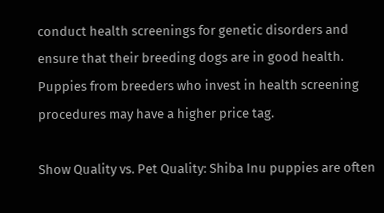conduct health screenings for genetic disorders and ensure that their breeding dogs are in good health. Puppies from breeders who invest in health screening procedures may have a higher price tag.

Show Quality vs. Pet Quality: Shiba Inu puppies are often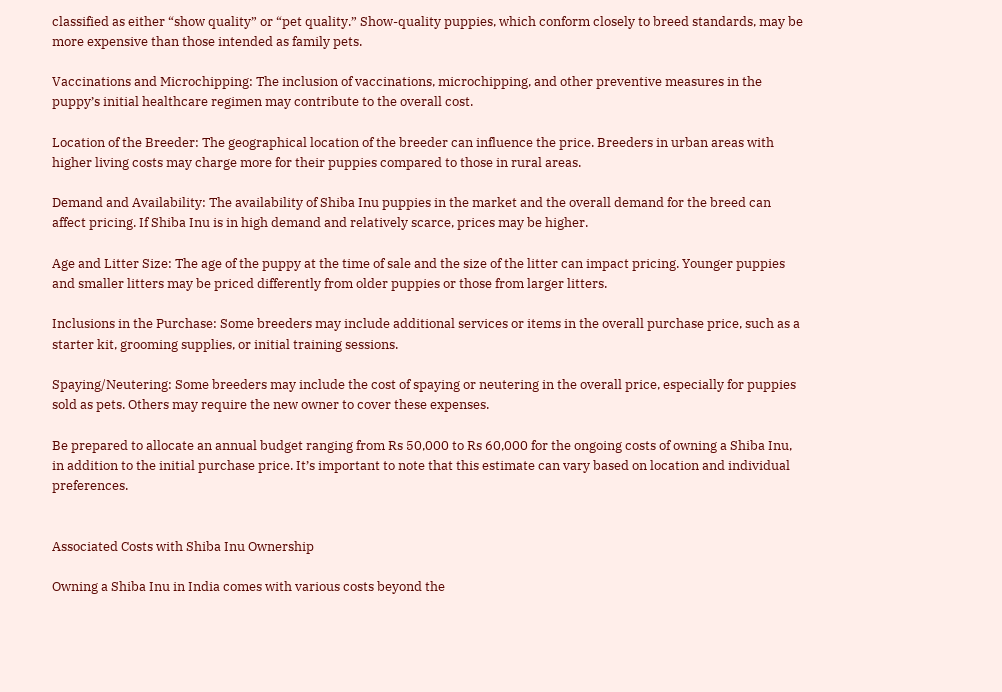classified as either “show quality” or “pet quality.” Show-quality puppies, which conform closely to breed standards, may be more expensive than those intended as family pets.

Vaccinations and Microchipping: The inclusion of vaccinations, microchipping, and other preventive measures in the puppy’s initial healthcare regimen may contribute to the overall cost.

Location of the Breeder: The geographical location of the breeder can influence the price. Breeders in urban areas with higher living costs may charge more for their puppies compared to those in rural areas.

Demand and Availability: The availability of Shiba Inu puppies in the market and the overall demand for the breed can affect pricing. If Shiba Inu is in high demand and relatively scarce, prices may be higher.

Age and Litter Size: The age of the puppy at the time of sale and the size of the litter can impact pricing. Younger puppies and smaller litters may be priced differently from older puppies or those from larger litters.

Inclusions in the Purchase: Some breeders may include additional services or items in the overall purchase price, such as a starter kit, grooming supplies, or initial training sessions.

Spaying/Neutering: Some breeders may include the cost of spaying or neutering in the overall price, especially for puppies sold as pets. Others may require the new owner to cover these expenses.

Be prepared to allocate an annual budget ranging from Rs 50,000 to Rs 60,000 for the ongoing costs of owning a Shiba Inu, in addition to the initial purchase price. It’s important to note that this estimate can vary based on location and individual preferences.


Associated Costs with Shiba Inu Ownership

Owning a Shiba Inu in India comes with various costs beyond the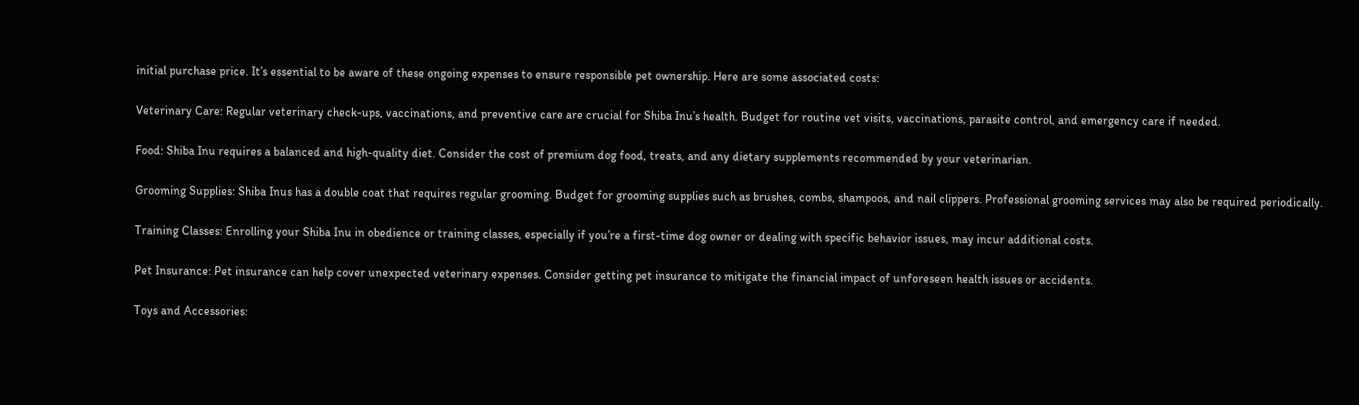initial purchase price. It’s essential to be aware of these ongoing expenses to ensure responsible pet ownership. Here are some associated costs:

Veterinary Care: Regular veterinary check-ups, vaccinations, and preventive care are crucial for Shiba Inu’s health. Budget for routine vet visits, vaccinations, parasite control, and emergency care if needed.

Food: Shiba Inu requires a balanced and high-quality diet. Consider the cost of premium dog food, treats, and any dietary supplements recommended by your veterinarian.

Grooming Supplies: Shiba Inus has a double coat that requires regular grooming. Budget for grooming supplies such as brushes, combs, shampoos, and nail clippers. Professional grooming services may also be required periodically.

Training Classes: Enrolling your Shiba Inu in obedience or training classes, especially if you’re a first-time dog owner or dealing with specific behavior issues, may incur additional costs.

Pet Insurance: Pet insurance can help cover unexpected veterinary expenses. Consider getting pet insurance to mitigate the financial impact of unforeseen health issues or accidents.

Toys and Accessories: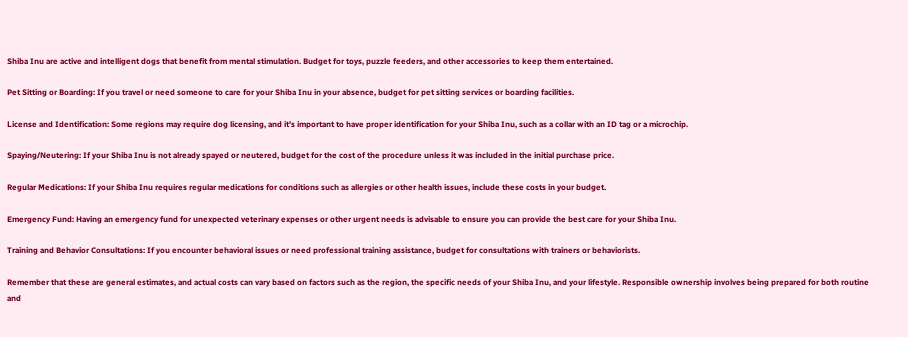Shiba Inu are active and intelligent dogs that benefit from mental stimulation. Budget for toys, puzzle feeders, and other accessories to keep them entertained.

Pet Sitting or Boarding: If you travel or need someone to care for your Shiba Inu in your absence, budget for pet sitting services or boarding facilities.

License and Identification: Some regions may require dog licensing, and it’s important to have proper identification for your Shiba Inu, such as a collar with an ID tag or a microchip.

Spaying/Neutering: If your Shiba Inu is not already spayed or neutered, budget for the cost of the procedure unless it was included in the initial purchase price.

Regular Medications: If your Shiba Inu requires regular medications for conditions such as allergies or other health issues, include these costs in your budget.

Emergency Fund: Having an emergency fund for unexpected veterinary expenses or other urgent needs is advisable to ensure you can provide the best care for your Shiba Inu.

Training and Behavior Consultations: If you encounter behavioral issues or need professional training assistance, budget for consultations with trainers or behaviorists.

Remember that these are general estimates, and actual costs can vary based on factors such as the region, the specific needs of your Shiba Inu, and your lifestyle. Responsible ownership involves being prepared for both routine and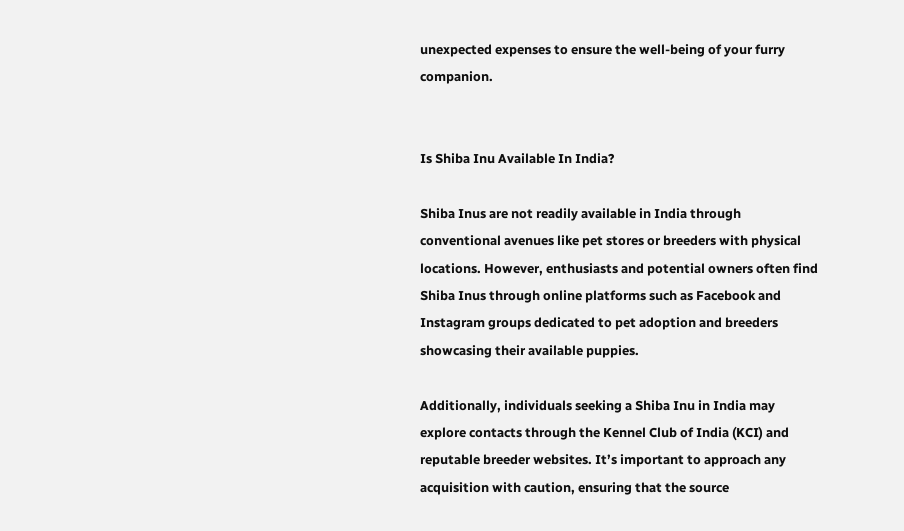unexpected expenses to ensure the well-being of your furry companion.


Is Shiba Inu Available In India?

Shiba Inus are not readily available in India through conventional avenues like pet stores or breeders with physical locations. However, enthusiasts and potential owners often find Shiba Inus through online platforms such as Facebook and Instagram groups dedicated to pet adoption and breeders showcasing their available puppies.

Additionally, individuals seeking a Shiba Inu in India may explore contacts through the Kennel Club of India (KCI) and reputable breeder websites. It’s important to approach any acquisition with caution, ensuring that the source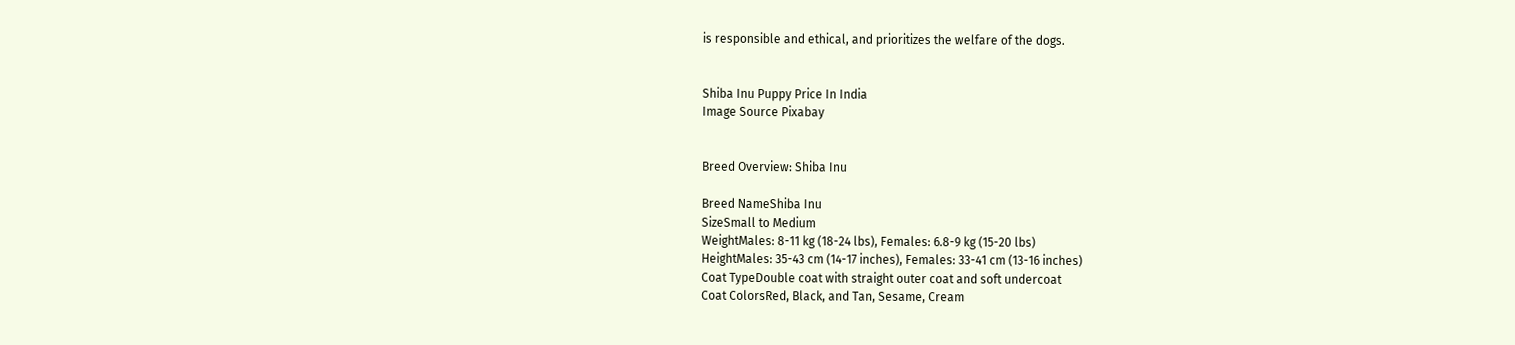is responsible and ethical, and prioritizes the welfare of the dogs.


Shiba Inu Puppy Price In India
Image Source Pixabay


Breed Overview: Shiba Inu

Breed NameShiba Inu
SizeSmall to Medium
WeightMales: 8-11 kg (18-24 lbs), Females: 6.8-9 kg (15-20 lbs)
HeightMales: 35-43 cm (14-17 inches), Females: 33-41 cm (13-16 inches)
Coat TypeDouble coat with straight outer coat and soft undercoat
Coat ColorsRed, Black, and Tan, Sesame, Cream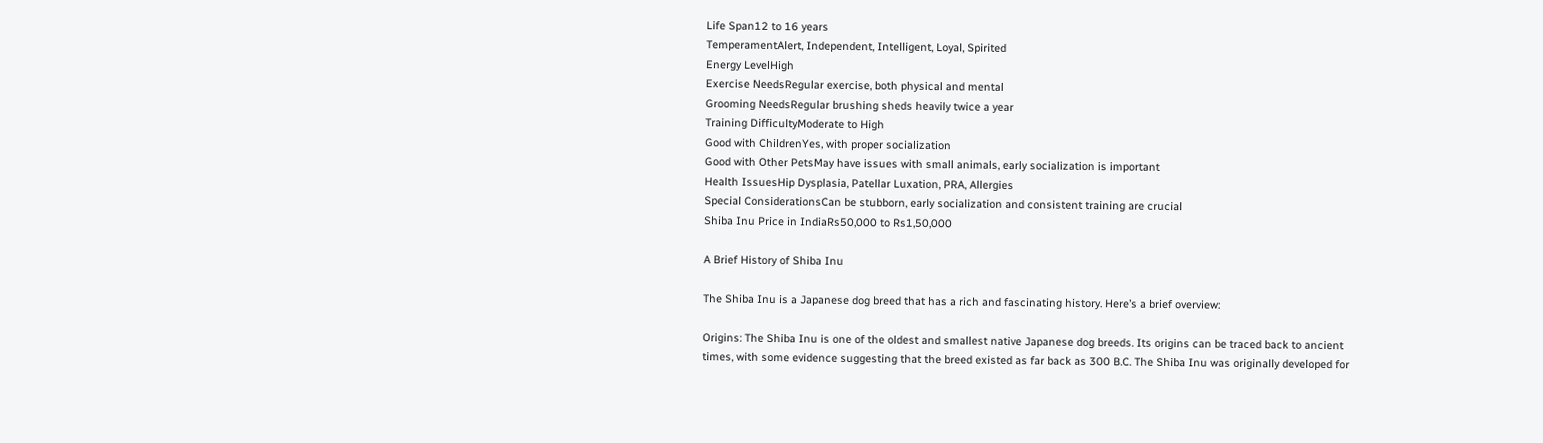Life Span12 to 16 years
TemperamentAlert, Independent, Intelligent, Loyal, Spirited
Energy LevelHigh
Exercise NeedsRegular exercise, both physical and mental
Grooming NeedsRegular brushing sheds heavily twice a year
Training DifficultyModerate to High
Good with ChildrenYes, with proper socialization
Good with Other PetsMay have issues with small animals, early socialization is important
Health IssuesHip Dysplasia, Patellar Luxation, PRA, Allergies
Special ConsiderationsCan be stubborn, early socialization and consistent training are crucial
Shiba Inu Price in IndiaRs50,000 to Rs1,50,000

A Brief History of Shiba Inu

The Shiba Inu is a Japanese dog breed that has a rich and fascinating history. Here’s a brief overview:

Origins: The Shiba Inu is one of the oldest and smallest native Japanese dog breeds. Its origins can be traced back to ancient times, with some evidence suggesting that the breed existed as far back as 300 B.C. The Shiba Inu was originally developed for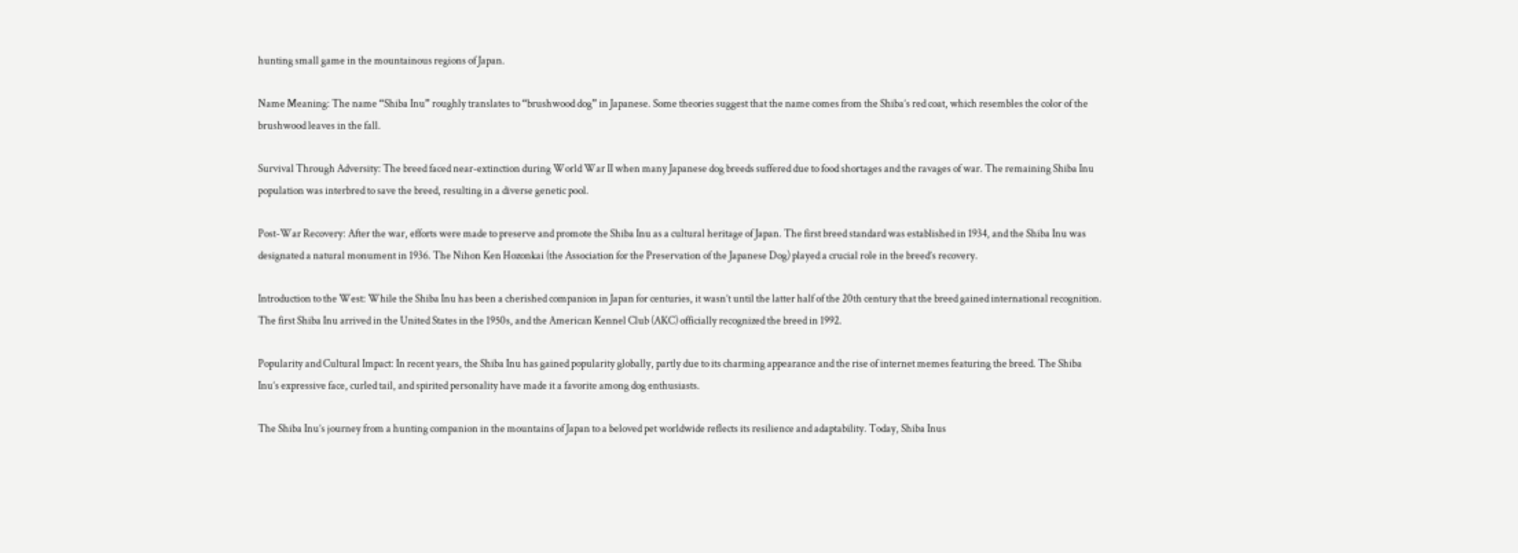hunting small game in the mountainous regions of Japan.

Name Meaning: The name “Shiba Inu” roughly translates to “brushwood dog” in Japanese. Some theories suggest that the name comes from the Shiba’s red coat, which resembles the color of the brushwood leaves in the fall.

Survival Through Adversity: The breed faced near-extinction during World War II when many Japanese dog breeds suffered due to food shortages and the ravages of war. The remaining Shiba Inu population was interbred to save the breed, resulting in a diverse genetic pool.

Post-War Recovery: After the war, efforts were made to preserve and promote the Shiba Inu as a cultural heritage of Japan. The first breed standard was established in 1934, and the Shiba Inu was designated a natural monument in 1936. The Nihon Ken Hozonkai (the Association for the Preservation of the Japanese Dog) played a crucial role in the breed’s recovery.

Introduction to the West: While the Shiba Inu has been a cherished companion in Japan for centuries, it wasn’t until the latter half of the 20th century that the breed gained international recognition. The first Shiba Inu arrived in the United States in the 1950s, and the American Kennel Club (AKC) officially recognized the breed in 1992.

Popularity and Cultural Impact: In recent years, the Shiba Inu has gained popularity globally, partly due to its charming appearance and the rise of internet memes featuring the breed. The Shiba Inu’s expressive face, curled tail, and spirited personality have made it a favorite among dog enthusiasts.

The Shiba Inu’s journey from a hunting companion in the mountains of Japan to a beloved pet worldwide reflects its resilience and adaptability. Today, Shiba Inus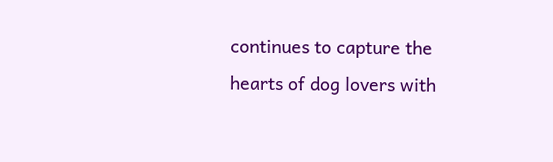continues to capture the hearts of dog lovers with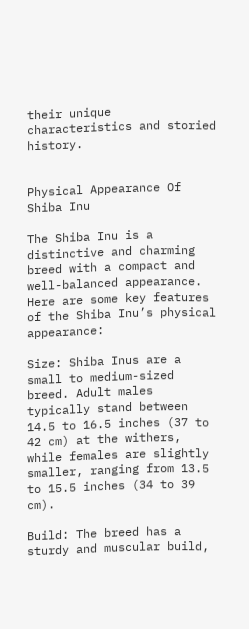their unique characteristics and storied history.


Physical Appearance Of Shiba Inu

The Shiba Inu is a distinctive and charming breed with a compact and well-balanced appearance. Here are some key features of the Shiba Inu’s physical appearance:

Size: Shiba Inus are a small to medium-sized breed. Adult males typically stand between 14.5 to 16.5 inches (37 to 42 cm) at the withers, while females are slightly smaller, ranging from 13.5 to 15.5 inches (34 to 39 cm).

Build: The breed has a sturdy and muscular build,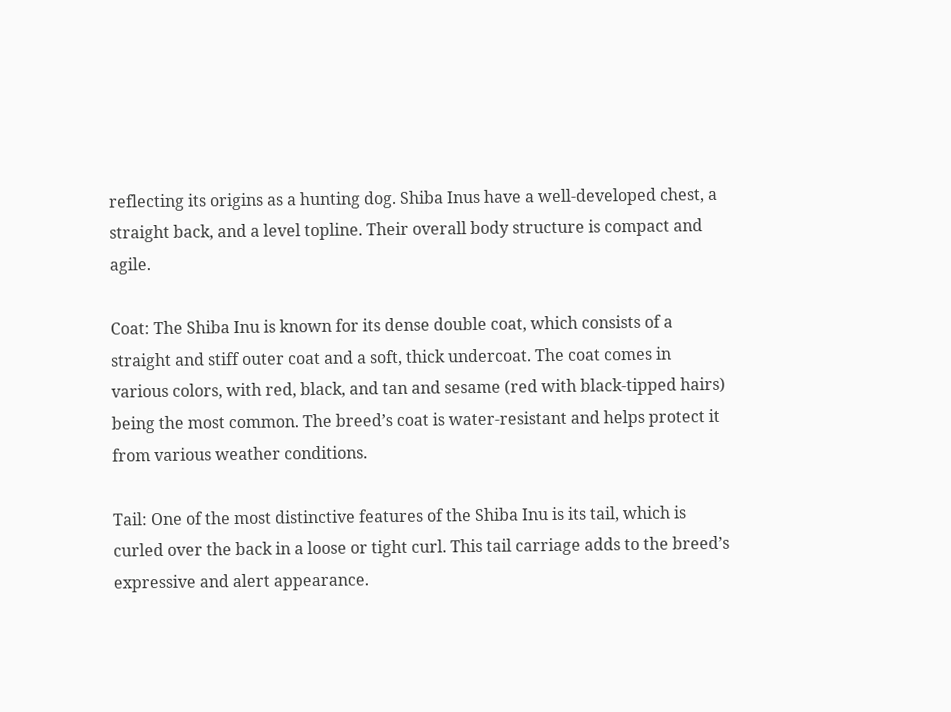reflecting its origins as a hunting dog. Shiba Inus have a well-developed chest, a straight back, and a level topline. Their overall body structure is compact and agile.

Coat: The Shiba Inu is known for its dense double coat, which consists of a straight and stiff outer coat and a soft, thick undercoat. The coat comes in various colors, with red, black, and tan and sesame (red with black-tipped hairs) being the most common. The breed’s coat is water-resistant and helps protect it from various weather conditions.

Tail: One of the most distinctive features of the Shiba Inu is its tail, which is curled over the back in a loose or tight curl. This tail carriage adds to the breed’s expressive and alert appearance.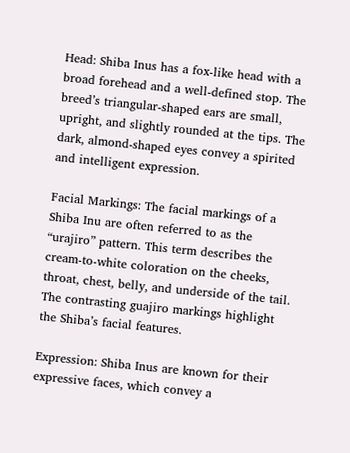Head: Shiba Inus has a fox-like head with a broad forehead and a well-defined stop. The breed’s triangular-shaped ears are small, upright, and slightly rounded at the tips. The dark, almond-shaped eyes convey a spirited and intelligent expression.

Facial Markings: The facial markings of a Shiba Inu are often referred to as the “urajiro” pattern. This term describes the cream-to-white coloration on the cheeks, throat, chest, belly, and underside of the tail. The contrasting guajiro markings highlight the Shiba’s facial features.

Expression: Shiba Inus are known for their expressive faces, which convey a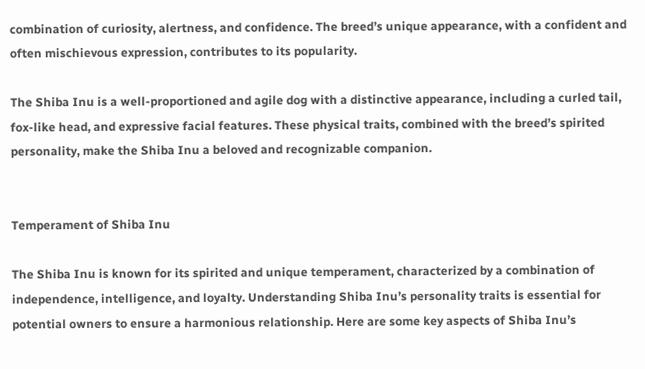combination of curiosity, alertness, and confidence. The breed’s unique appearance, with a confident and often mischievous expression, contributes to its popularity.

The Shiba Inu is a well-proportioned and agile dog with a distinctive appearance, including a curled tail, fox-like head, and expressive facial features. These physical traits, combined with the breed’s spirited personality, make the Shiba Inu a beloved and recognizable companion.


Temperament of Shiba Inu

The Shiba Inu is known for its spirited and unique temperament, characterized by a combination of independence, intelligence, and loyalty. Understanding Shiba Inu’s personality traits is essential for potential owners to ensure a harmonious relationship. Here are some key aspects of Shiba Inu’s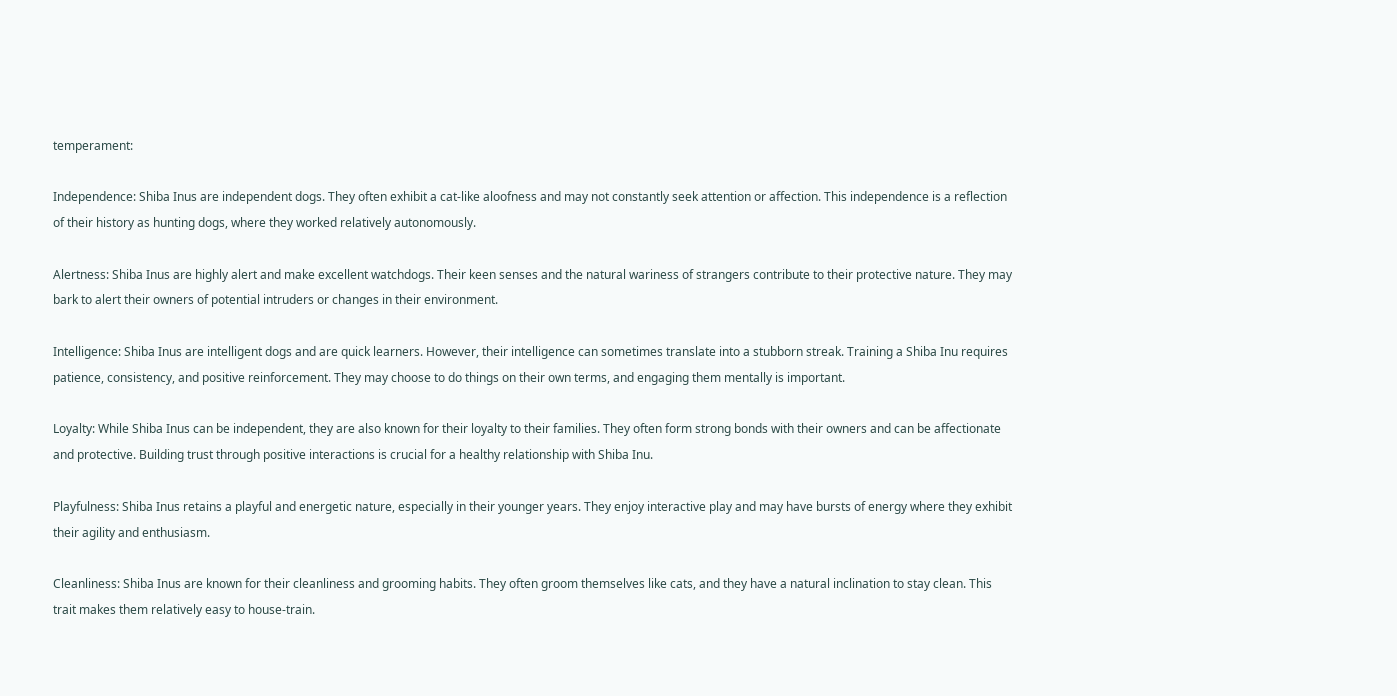temperament:

Independence: Shiba Inus are independent dogs. They often exhibit a cat-like aloofness and may not constantly seek attention or affection. This independence is a reflection of their history as hunting dogs, where they worked relatively autonomously.

Alertness: Shiba Inus are highly alert and make excellent watchdogs. Their keen senses and the natural wariness of strangers contribute to their protective nature. They may bark to alert their owners of potential intruders or changes in their environment.

Intelligence: Shiba Inus are intelligent dogs and are quick learners. However, their intelligence can sometimes translate into a stubborn streak. Training a Shiba Inu requires patience, consistency, and positive reinforcement. They may choose to do things on their own terms, and engaging them mentally is important.

Loyalty: While Shiba Inus can be independent, they are also known for their loyalty to their families. They often form strong bonds with their owners and can be affectionate and protective. Building trust through positive interactions is crucial for a healthy relationship with Shiba Inu.

Playfulness: Shiba Inus retains a playful and energetic nature, especially in their younger years. They enjoy interactive play and may have bursts of energy where they exhibit their agility and enthusiasm.

Cleanliness: Shiba Inus are known for their cleanliness and grooming habits. They often groom themselves like cats, and they have a natural inclination to stay clean. This trait makes them relatively easy to house-train.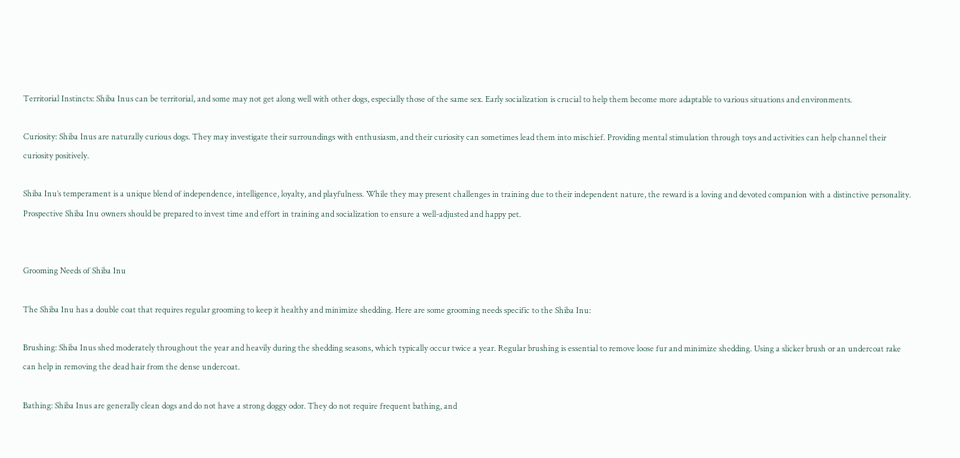Territorial Instincts: Shiba Inus can be territorial, and some may not get along well with other dogs, especially those of the same sex. Early socialization is crucial to help them become more adaptable to various situations and environments.

Curiosity: Shiba Inus are naturally curious dogs. They may investigate their surroundings with enthusiasm, and their curiosity can sometimes lead them into mischief. Providing mental stimulation through toys and activities can help channel their curiosity positively.

Shiba Inu’s temperament is a unique blend of independence, intelligence, loyalty, and playfulness. While they may present challenges in training due to their independent nature, the reward is a loving and devoted companion with a distinctive personality. Prospective Shiba Inu owners should be prepared to invest time and effort in training and socialization to ensure a well-adjusted and happy pet.


Grooming Needs of Shiba Inu

The Shiba Inu has a double coat that requires regular grooming to keep it healthy and minimize shedding. Here are some grooming needs specific to the Shiba Inu:

Brushing: Shiba Inus shed moderately throughout the year and heavily during the shedding seasons, which typically occur twice a year. Regular brushing is essential to remove loose fur and minimize shedding. Using a slicker brush or an undercoat rake can help in removing the dead hair from the dense undercoat.

Bathing: Shiba Inus are generally clean dogs and do not have a strong doggy odor. They do not require frequent bathing, and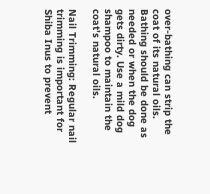over-bathing can strip the coat of its natural oils. Bathing should be done as needed or when the dog gets dirty. Use a mild dog shampoo to maintain the coat’s natural oils.

Nail Trimming: Regular nail trimming is important for Shiba Inus to prevent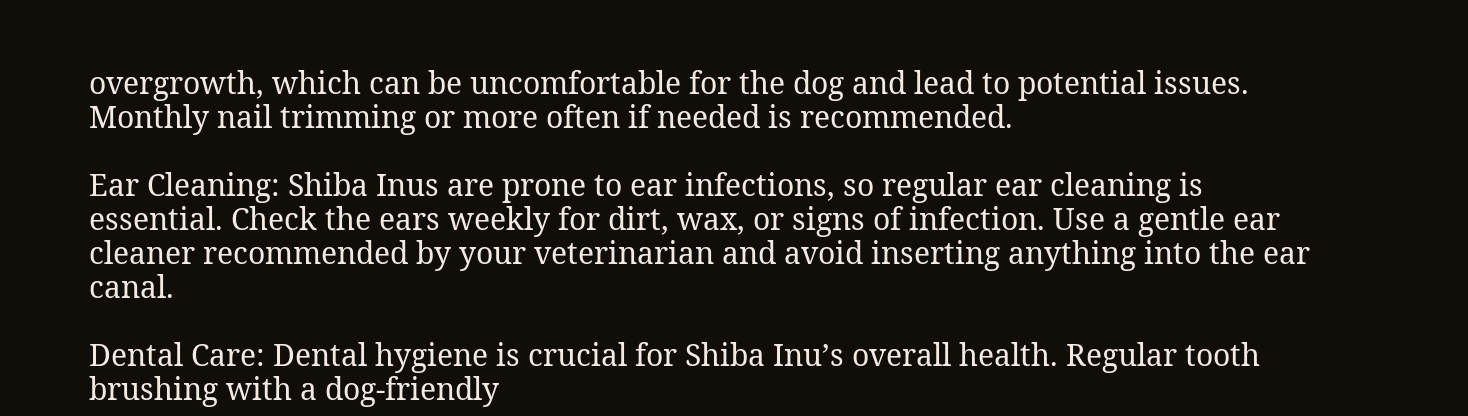overgrowth, which can be uncomfortable for the dog and lead to potential issues. Monthly nail trimming or more often if needed is recommended.

Ear Cleaning: Shiba Inus are prone to ear infections, so regular ear cleaning is essential. Check the ears weekly for dirt, wax, or signs of infection. Use a gentle ear cleaner recommended by your veterinarian and avoid inserting anything into the ear canal.

Dental Care: Dental hygiene is crucial for Shiba Inu’s overall health. Regular tooth brushing with a dog-friendly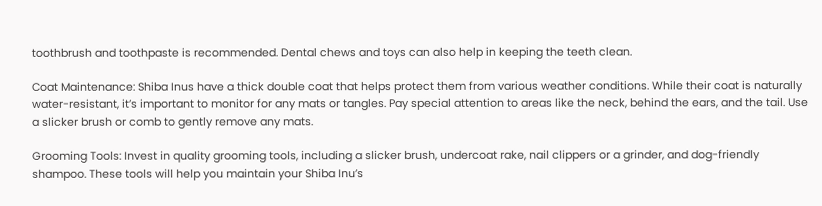toothbrush and toothpaste is recommended. Dental chews and toys can also help in keeping the teeth clean.

Coat Maintenance: Shiba Inus have a thick double coat that helps protect them from various weather conditions. While their coat is naturally water-resistant, it’s important to monitor for any mats or tangles. Pay special attention to areas like the neck, behind the ears, and the tail. Use a slicker brush or comb to gently remove any mats.

Grooming Tools: Invest in quality grooming tools, including a slicker brush, undercoat rake, nail clippers or a grinder, and dog-friendly shampoo. These tools will help you maintain your Shiba Inu’s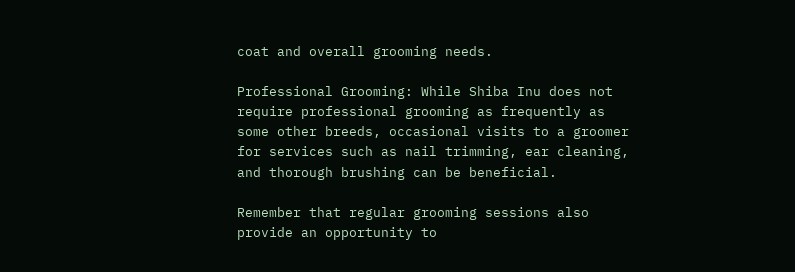coat and overall grooming needs.

Professional Grooming: While Shiba Inu does not require professional grooming as frequently as some other breeds, occasional visits to a groomer for services such as nail trimming, ear cleaning, and thorough brushing can be beneficial.

Remember that regular grooming sessions also provide an opportunity to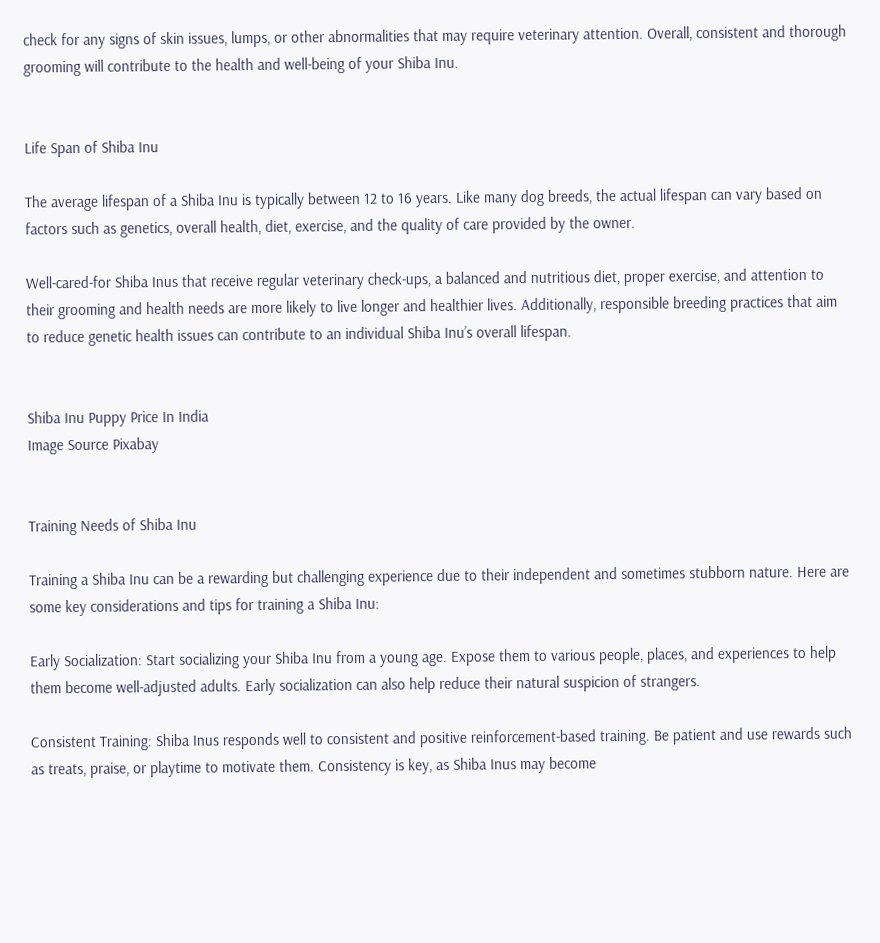check for any signs of skin issues, lumps, or other abnormalities that may require veterinary attention. Overall, consistent and thorough grooming will contribute to the health and well-being of your Shiba Inu.


Life Span of Shiba Inu

The average lifespan of a Shiba Inu is typically between 12 to 16 years. Like many dog breeds, the actual lifespan can vary based on factors such as genetics, overall health, diet, exercise, and the quality of care provided by the owner.

Well-cared-for Shiba Inus that receive regular veterinary check-ups, a balanced and nutritious diet, proper exercise, and attention to their grooming and health needs are more likely to live longer and healthier lives. Additionally, responsible breeding practices that aim to reduce genetic health issues can contribute to an individual Shiba Inu’s overall lifespan.


Shiba Inu Puppy Price In India
Image Source Pixabay


Training Needs of Shiba Inu

Training a Shiba Inu can be a rewarding but challenging experience due to their independent and sometimes stubborn nature. Here are some key considerations and tips for training a Shiba Inu:

Early Socialization: Start socializing your Shiba Inu from a young age. Expose them to various people, places, and experiences to help them become well-adjusted adults. Early socialization can also help reduce their natural suspicion of strangers.

Consistent Training: Shiba Inus responds well to consistent and positive reinforcement-based training. Be patient and use rewards such as treats, praise, or playtime to motivate them. Consistency is key, as Shiba Inus may become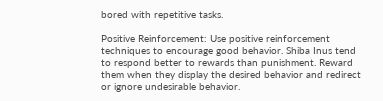bored with repetitive tasks.

Positive Reinforcement: Use positive reinforcement techniques to encourage good behavior. Shiba Inus tend to respond better to rewards than punishment. Reward them when they display the desired behavior and redirect or ignore undesirable behavior.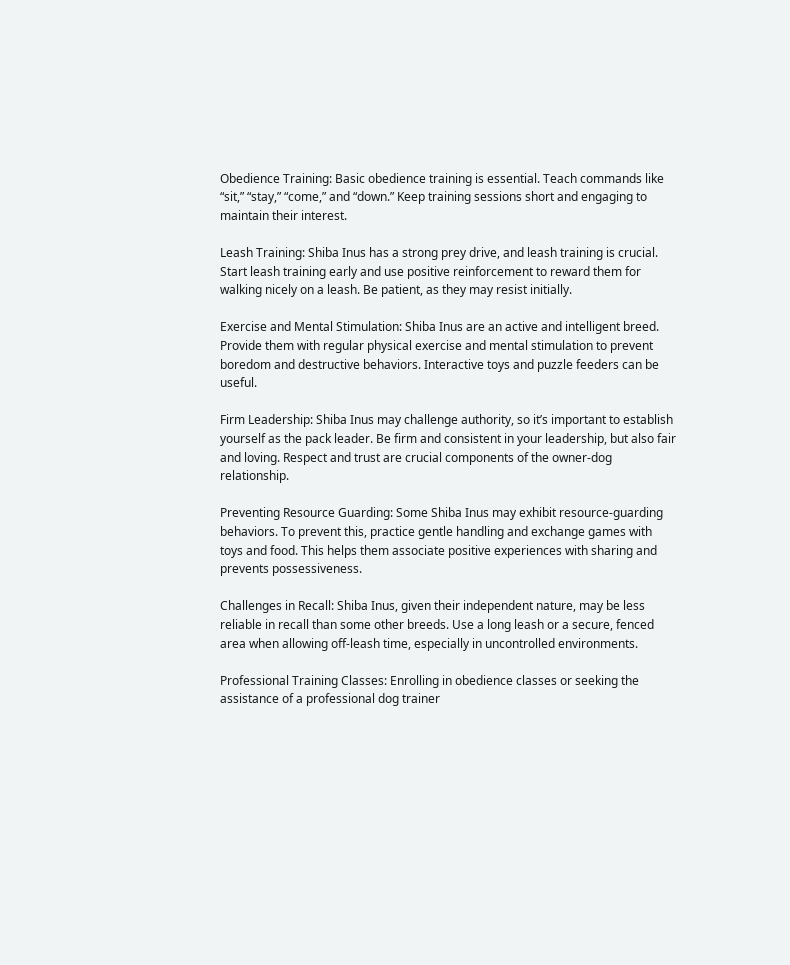Obedience Training: Basic obedience training is essential. Teach commands like “sit,” “stay,” “come,” and “down.” Keep training sessions short and engaging to maintain their interest.

Leash Training: Shiba Inus has a strong prey drive, and leash training is crucial. Start leash training early and use positive reinforcement to reward them for walking nicely on a leash. Be patient, as they may resist initially.

Exercise and Mental Stimulation: Shiba Inus are an active and intelligent breed. Provide them with regular physical exercise and mental stimulation to prevent boredom and destructive behaviors. Interactive toys and puzzle feeders can be useful.

Firm Leadership: Shiba Inus may challenge authority, so it’s important to establish yourself as the pack leader. Be firm and consistent in your leadership, but also fair and loving. Respect and trust are crucial components of the owner-dog relationship.

Preventing Resource Guarding: Some Shiba Inus may exhibit resource-guarding behaviors. To prevent this, practice gentle handling and exchange games with toys and food. This helps them associate positive experiences with sharing and prevents possessiveness.

Challenges in Recall: Shiba Inus, given their independent nature, may be less reliable in recall than some other breeds. Use a long leash or a secure, fenced area when allowing off-leash time, especially in uncontrolled environments.

Professional Training Classes: Enrolling in obedience classes or seeking the assistance of a professional dog trainer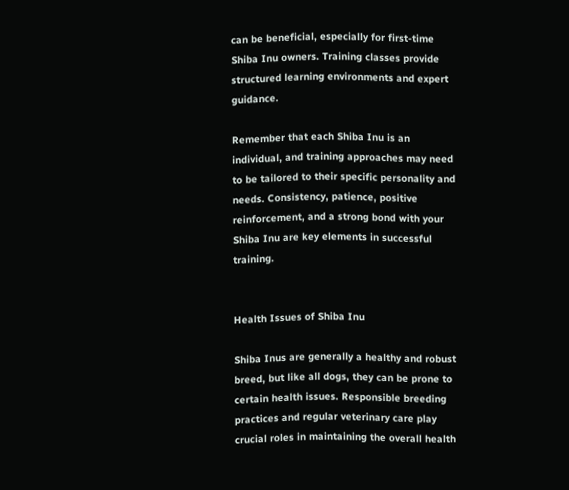can be beneficial, especially for first-time Shiba Inu owners. Training classes provide structured learning environments and expert guidance.

Remember that each Shiba Inu is an individual, and training approaches may need to be tailored to their specific personality and needs. Consistency, patience, positive reinforcement, and a strong bond with your Shiba Inu are key elements in successful training.


Health Issues of Shiba Inu

Shiba Inus are generally a healthy and robust breed, but like all dogs, they can be prone to certain health issues. Responsible breeding practices and regular veterinary care play crucial roles in maintaining the overall health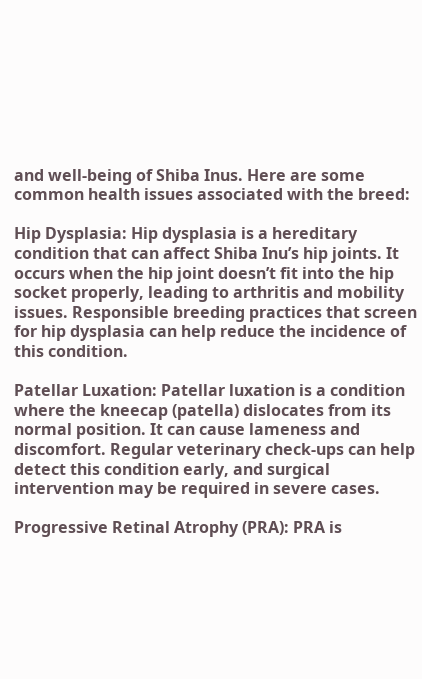and well-being of Shiba Inus. Here are some common health issues associated with the breed:

Hip Dysplasia: Hip dysplasia is a hereditary condition that can affect Shiba Inu’s hip joints. It occurs when the hip joint doesn’t fit into the hip socket properly, leading to arthritis and mobility issues. Responsible breeding practices that screen for hip dysplasia can help reduce the incidence of this condition.

Patellar Luxation: Patellar luxation is a condition where the kneecap (patella) dislocates from its normal position. It can cause lameness and discomfort. Regular veterinary check-ups can help detect this condition early, and surgical intervention may be required in severe cases.

Progressive Retinal Atrophy (PRA): PRA is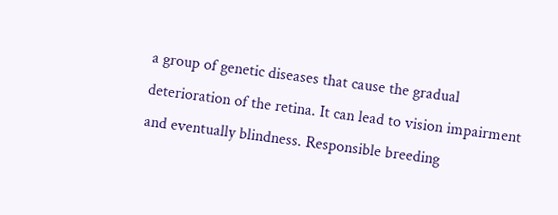a group of genetic diseases that cause the gradual deterioration of the retina. It can lead to vision impairment and eventually blindness. Responsible breeding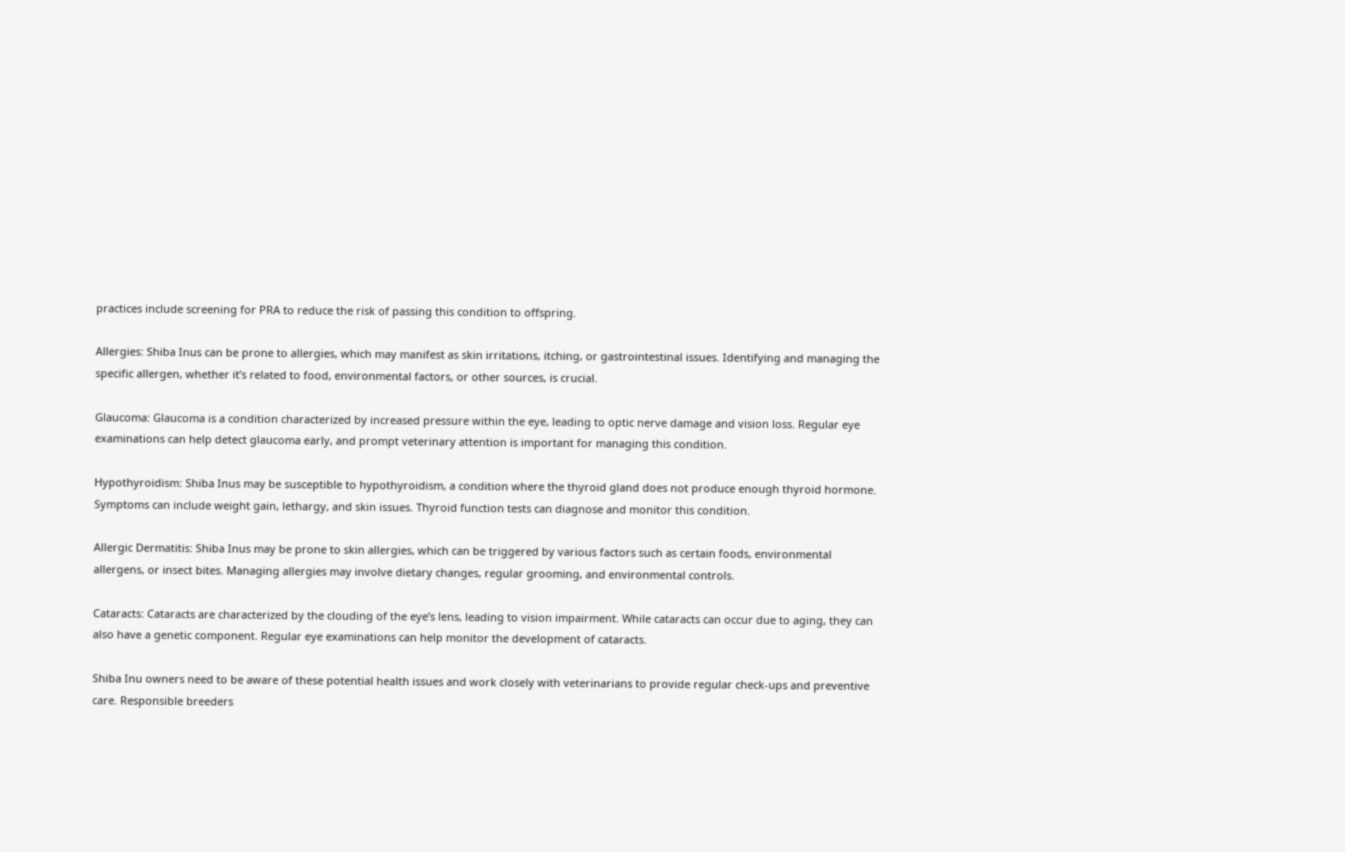practices include screening for PRA to reduce the risk of passing this condition to offspring.

Allergies: Shiba Inus can be prone to allergies, which may manifest as skin irritations, itching, or gastrointestinal issues. Identifying and managing the specific allergen, whether it’s related to food, environmental factors, or other sources, is crucial.

Glaucoma: Glaucoma is a condition characterized by increased pressure within the eye, leading to optic nerve damage and vision loss. Regular eye examinations can help detect glaucoma early, and prompt veterinary attention is important for managing this condition.

Hypothyroidism: Shiba Inus may be susceptible to hypothyroidism, a condition where the thyroid gland does not produce enough thyroid hormone. Symptoms can include weight gain, lethargy, and skin issues. Thyroid function tests can diagnose and monitor this condition.

Allergic Dermatitis: Shiba Inus may be prone to skin allergies, which can be triggered by various factors such as certain foods, environmental allergens, or insect bites. Managing allergies may involve dietary changes, regular grooming, and environmental controls.

Cataracts: Cataracts are characterized by the clouding of the eye’s lens, leading to vision impairment. While cataracts can occur due to aging, they can also have a genetic component. Regular eye examinations can help monitor the development of cataracts.

Shiba Inu owners need to be aware of these potential health issues and work closely with veterinarians to provide regular check-ups and preventive care. Responsible breeders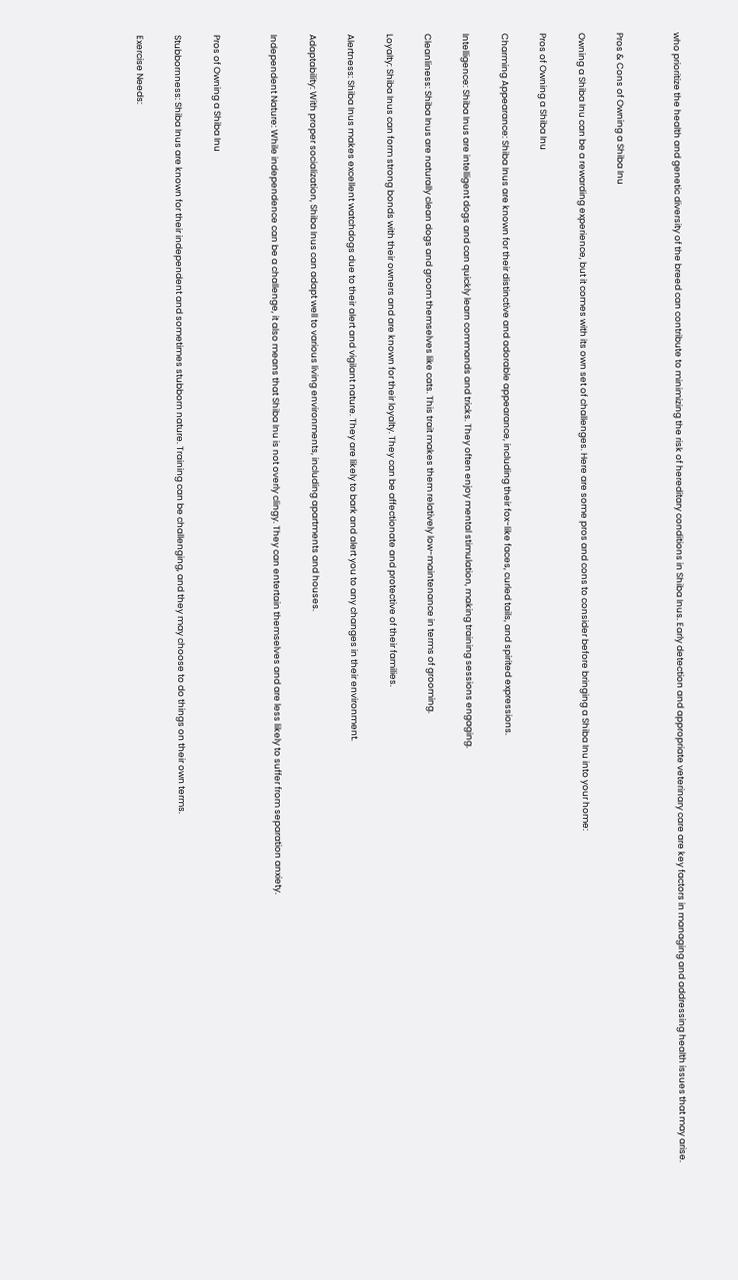who prioritize the health and genetic diversity of the breed can contribute to minimizing the risk of hereditary conditions in Shiba Inus. Early detection and appropriate veterinary care are key factors in managing and addressing health issues that may arise.


Pros & Cons of Owning a Shiba Inu

Owning a Shiba Inu can be a rewarding experience, but it comes with its own set of challenges. Here are some pros and cons to consider before bringing a Shiba Inu into your home:

Pros of Owning a Shiba Inu

Charming Appearance: Shiba Inus are known for their distinctive and adorable appearance, including their fox-like faces, curled tails, and spirited expressions.

Intelligence: Shiba Inus are intelligent dogs and can quickly learn commands and tricks. They often enjoy mental stimulation, making training sessions engaging.

Cleanliness: Shiba Inus are naturally clean dogs and groom themselves like cats. This trait makes them relatively low-maintenance in terms of grooming.

Loyalty: Shiba Inus can form strong bonds with their owners and are known for their loyalty. They can be affectionate and protective of their families.

Alertness: Shiba Inus makes excellent watchdogs due to their alert and vigilant nature. They are likely to bark and alert you to any changes in their environment.

Adaptability: With proper socialization, Shiba Inus can adapt well to various living environments, including apartments and houses.

Independent Nature: While independence can be a challenge, it also means that Shiba Inu is not overly clingy. They can entertain themselves and are less likely to suffer from separation anxiety.


Pros of Owning a Shiba Inu

Stubbornness: Shiba Inus are known for their independent and sometimes stubborn nature. Training can be challenging, and they may choose to do things on their own terms.

Exercise Needs: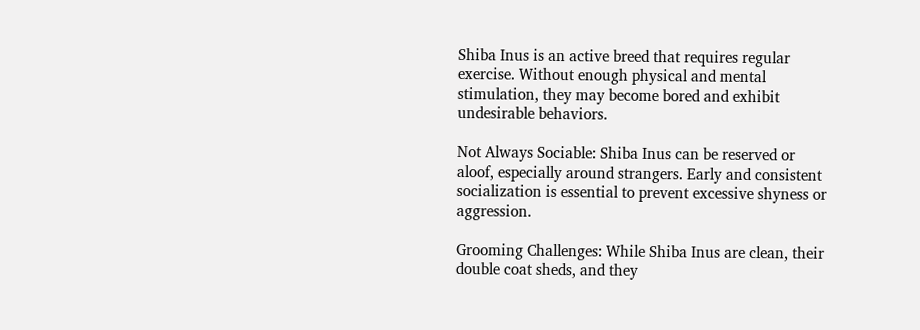Shiba Inus is an active breed that requires regular exercise. Without enough physical and mental stimulation, they may become bored and exhibit undesirable behaviors.

Not Always Sociable: Shiba Inus can be reserved or aloof, especially around strangers. Early and consistent socialization is essential to prevent excessive shyness or aggression.

Grooming Challenges: While Shiba Inus are clean, their double coat sheds, and they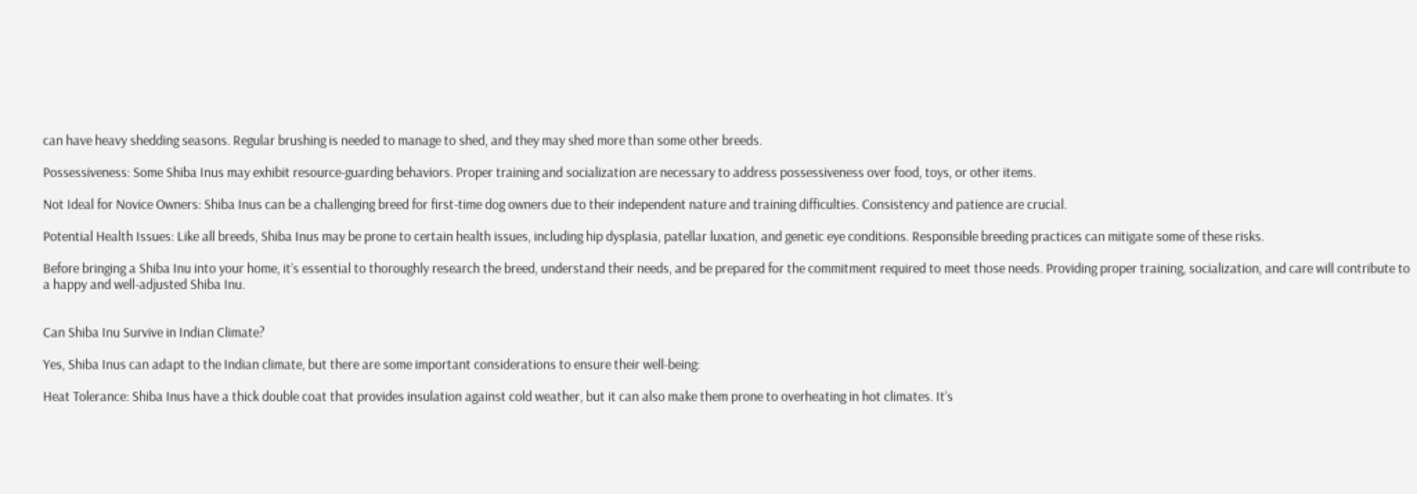can have heavy shedding seasons. Regular brushing is needed to manage to shed, and they may shed more than some other breeds.

Possessiveness: Some Shiba Inus may exhibit resource-guarding behaviors. Proper training and socialization are necessary to address possessiveness over food, toys, or other items.

Not Ideal for Novice Owners: Shiba Inus can be a challenging breed for first-time dog owners due to their independent nature and training difficulties. Consistency and patience are crucial.

Potential Health Issues: Like all breeds, Shiba Inus may be prone to certain health issues, including hip dysplasia, patellar luxation, and genetic eye conditions. Responsible breeding practices can mitigate some of these risks.

Before bringing a Shiba Inu into your home, it’s essential to thoroughly research the breed, understand their needs, and be prepared for the commitment required to meet those needs. Providing proper training, socialization, and care will contribute to a happy and well-adjusted Shiba Inu.


Can Shiba Inu Survive in Indian Climate?

Yes, Shiba Inus can adapt to the Indian climate, but there are some important considerations to ensure their well-being:

Heat Tolerance: Shiba Inus have a thick double coat that provides insulation against cold weather, but it can also make them prone to overheating in hot climates. It’s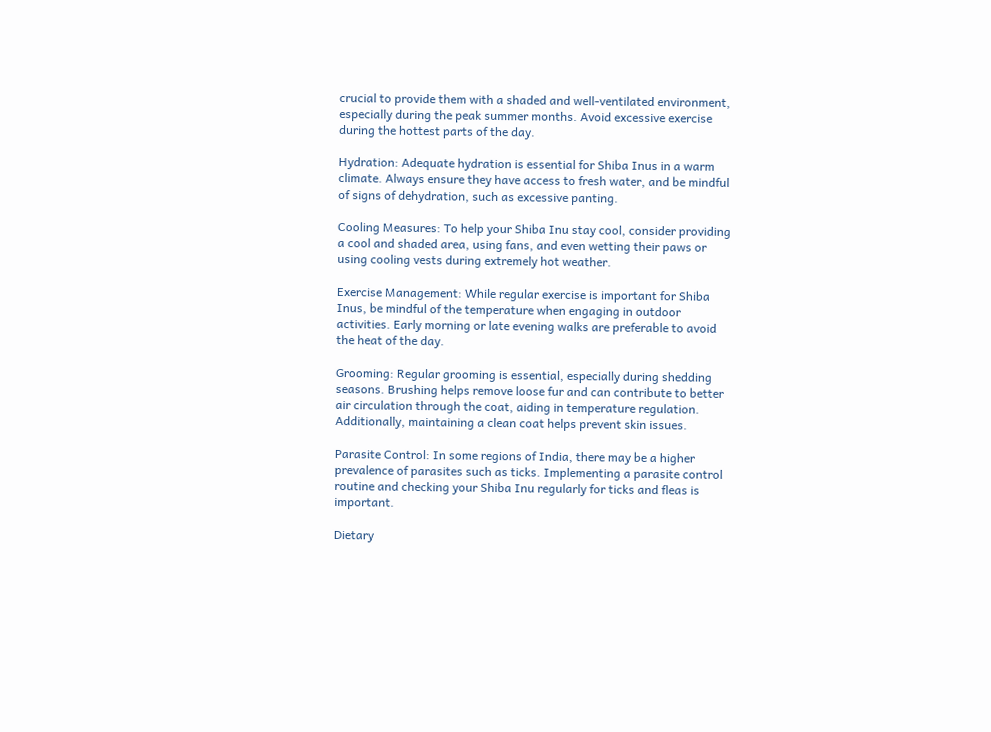crucial to provide them with a shaded and well-ventilated environment, especially during the peak summer months. Avoid excessive exercise during the hottest parts of the day.

Hydration: Adequate hydration is essential for Shiba Inus in a warm climate. Always ensure they have access to fresh water, and be mindful of signs of dehydration, such as excessive panting.

Cooling Measures: To help your Shiba Inu stay cool, consider providing a cool and shaded area, using fans, and even wetting their paws or using cooling vests during extremely hot weather.

Exercise Management: While regular exercise is important for Shiba Inus, be mindful of the temperature when engaging in outdoor activities. Early morning or late evening walks are preferable to avoid the heat of the day.

Grooming: Regular grooming is essential, especially during shedding seasons. Brushing helps remove loose fur and can contribute to better air circulation through the coat, aiding in temperature regulation. Additionally, maintaining a clean coat helps prevent skin issues.

Parasite Control: In some regions of India, there may be a higher prevalence of parasites such as ticks. Implementing a parasite control routine and checking your Shiba Inu regularly for ticks and fleas is important.

Dietary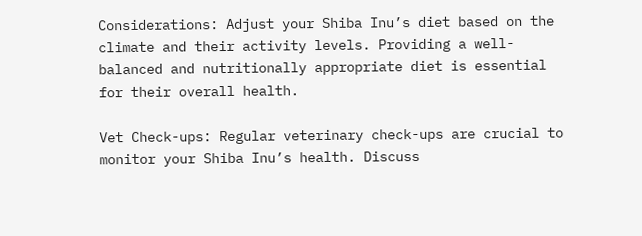Considerations: Adjust your Shiba Inu’s diet based on the climate and their activity levels. Providing a well-balanced and nutritionally appropriate diet is essential for their overall health.

Vet Check-ups: Regular veterinary check-ups are crucial to monitor your Shiba Inu’s health. Discuss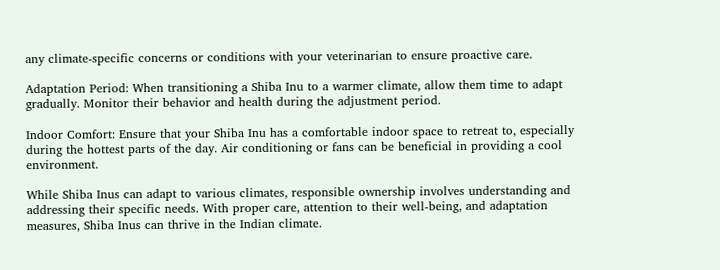any climate-specific concerns or conditions with your veterinarian to ensure proactive care.

Adaptation Period: When transitioning a Shiba Inu to a warmer climate, allow them time to adapt gradually. Monitor their behavior and health during the adjustment period.

Indoor Comfort: Ensure that your Shiba Inu has a comfortable indoor space to retreat to, especially during the hottest parts of the day. Air conditioning or fans can be beneficial in providing a cool environment.

While Shiba Inus can adapt to various climates, responsible ownership involves understanding and addressing their specific needs. With proper care, attention to their well-being, and adaptation measures, Shiba Inus can thrive in the Indian climate.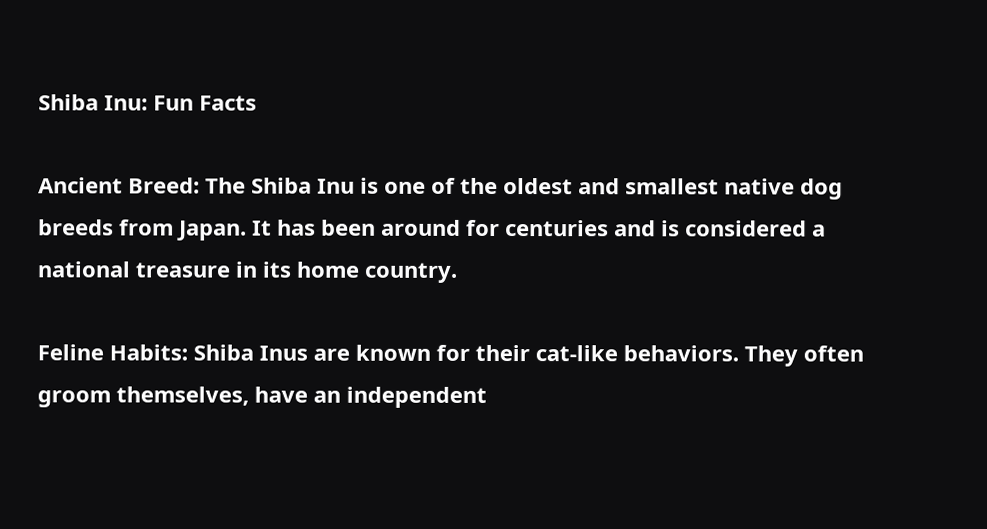Shiba Inu: Fun Facts

Ancient Breed: The Shiba Inu is one of the oldest and smallest native dog breeds from Japan. It has been around for centuries and is considered a national treasure in its home country.

Feline Habits: Shiba Inus are known for their cat-like behaviors. They often groom themselves, have an independent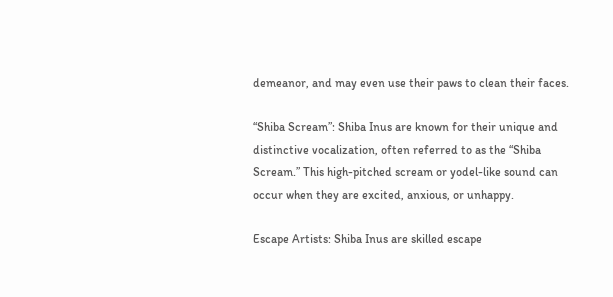demeanor, and may even use their paws to clean their faces.

“Shiba Scream”: Shiba Inus are known for their unique and distinctive vocalization, often referred to as the “Shiba Scream.” This high-pitched scream or yodel-like sound can occur when they are excited, anxious, or unhappy.

Escape Artists: Shiba Inus are skilled escape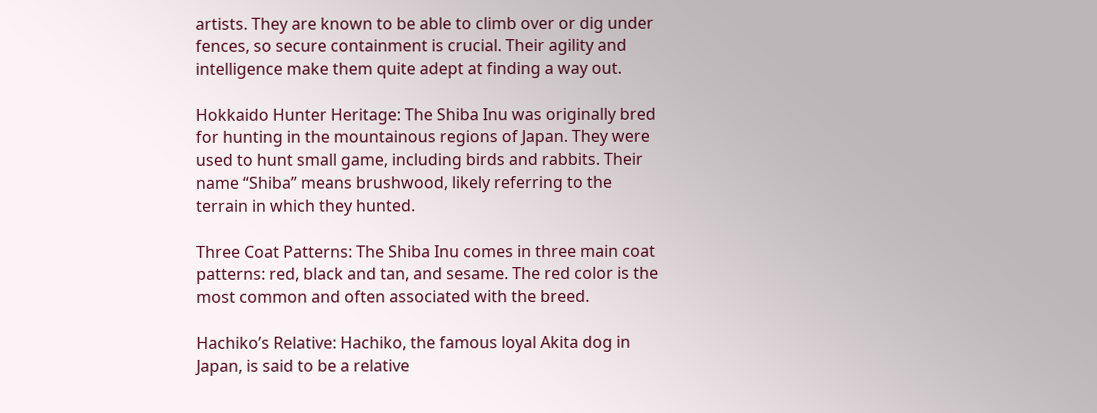artists. They are known to be able to climb over or dig under fences, so secure containment is crucial. Their agility and intelligence make them quite adept at finding a way out.

Hokkaido Hunter Heritage: The Shiba Inu was originally bred for hunting in the mountainous regions of Japan. They were used to hunt small game, including birds and rabbits. Their name “Shiba” means brushwood, likely referring to the terrain in which they hunted.

Three Coat Patterns: The Shiba Inu comes in three main coat patterns: red, black and tan, and sesame. The red color is the most common and often associated with the breed.

Hachiko’s Relative: Hachiko, the famous loyal Akita dog in Japan, is said to be a relative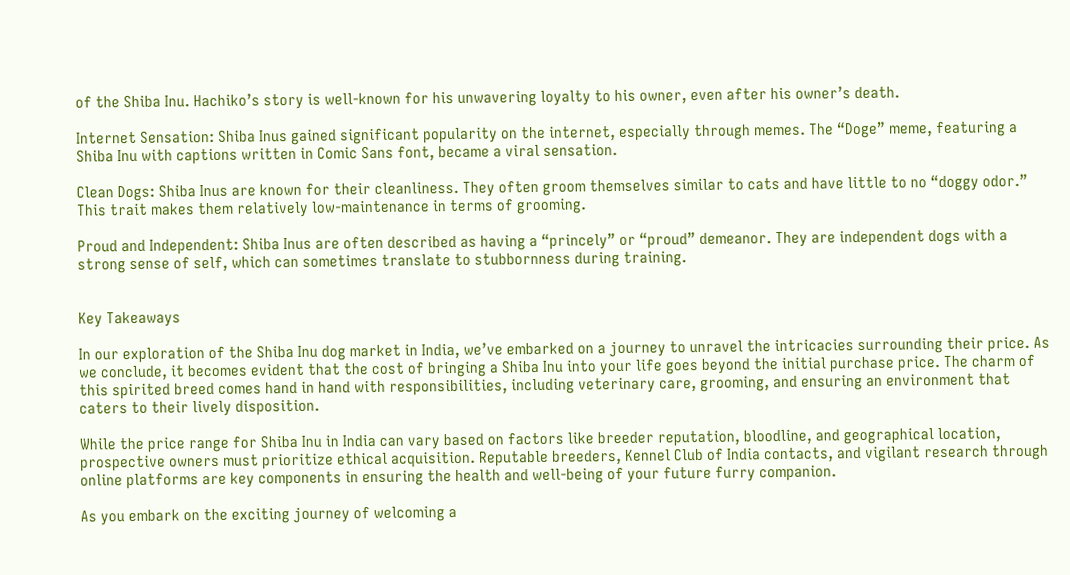of the Shiba Inu. Hachiko’s story is well-known for his unwavering loyalty to his owner, even after his owner’s death.

Internet Sensation: Shiba Inus gained significant popularity on the internet, especially through memes. The “Doge” meme, featuring a Shiba Inu with captions written in Comic Sans font, became a viral sensation.

Clean Dogs: Shiba Inus are known for their cleanliness. They often groom themselves similar to cats and have little to no “doggy odor.” This trait makes them relatively low-maintenance in terms of grooming.

Proud and Independent: Shiba Inus are often described as having a “princely” or “proud” demeanor. They are independent dogs with a strong sense of self, which can sometimes translate to stubbornness during training.


Key Takeaways

In our exploration of the Shiba Inu dog market in India, we’ve embarked on a journey to unravel the intricacies surrounding their price. As we conclude, it becomes evident that the cost of bringing a Shiba Inu into your life goes beyond the initial purchase price. The charm of this spirited breed comes hand in hand with responsibilities, including veterinary care, grooming, and ensuring an environment that caters to their lively disposition.

While the price range for Shiba Inu in India can vary based on factors like breeder reputation, bloodline, and geographical location, prospective owners must prioritize ethical acquisition. Reputable breeders, Kennel Club of India contacts, and vigilant research through online platforms are key components in ensuring the health and well-being of your future furry companion.

As you embark on the exciting journey of welcoming a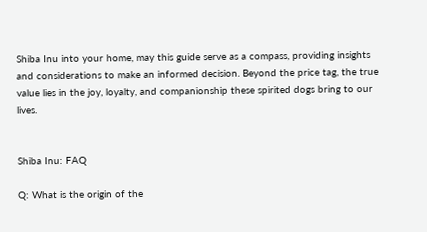Shiba Inu into your home, may this guide serve as a compass, providing insights and considerations to make an informed decision. Beyond the price tag, the true value lies in the joy, loyalty, and companionship these spirited dogs bring to our lives.


Shiba Inu: FAQ

Q: What is the origin of the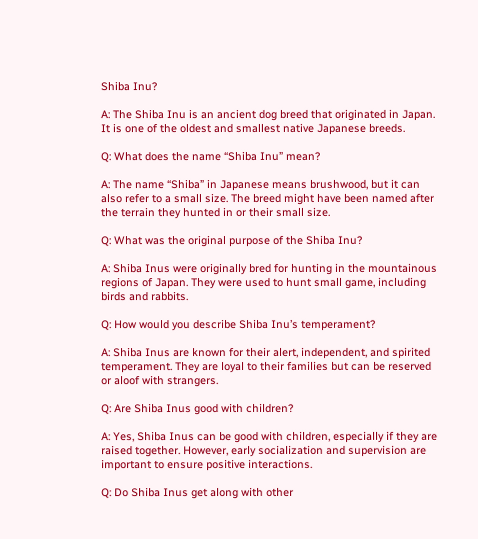Shiba Inu?

A: The Shiba Inu is an ancient dog breed that originated in Japan. It is one of the oldest and smallest native Japanese breeds.

Q: What does the name “Shiba Inu” mean?

A: The name “Shiba” in Japanese means brushwood, but it can also refer to a small size. The breed might have been named after the terrain they hunted in or their small size.

Q: What was the original purpose of the Shiba Inu?

A: Shiba Inus were originally bred for hunting in the mountainous regions of Japan. They were used to hunt small game, including birds and rabbits.

Q: How would you describe Shiba Inu’s temperament?

A: Shiba Inus are known for their alert, independent, and spirited temperament. They are loyal to their families but can be reserved or aloof with strangers.

Q: Are Shiba Inus good with children?

A: Yes, Shiba Inus can be good with children, especially if they are raised together. However, early socialization and supervision are important to ensure positive interactions.

Q: Do Shiba Inus get along with other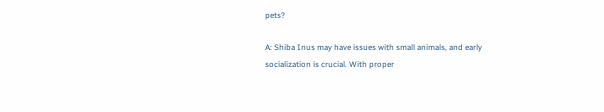pets?

A: Shiba Inus may have issues with small animals, and early socialization is crucial. With proper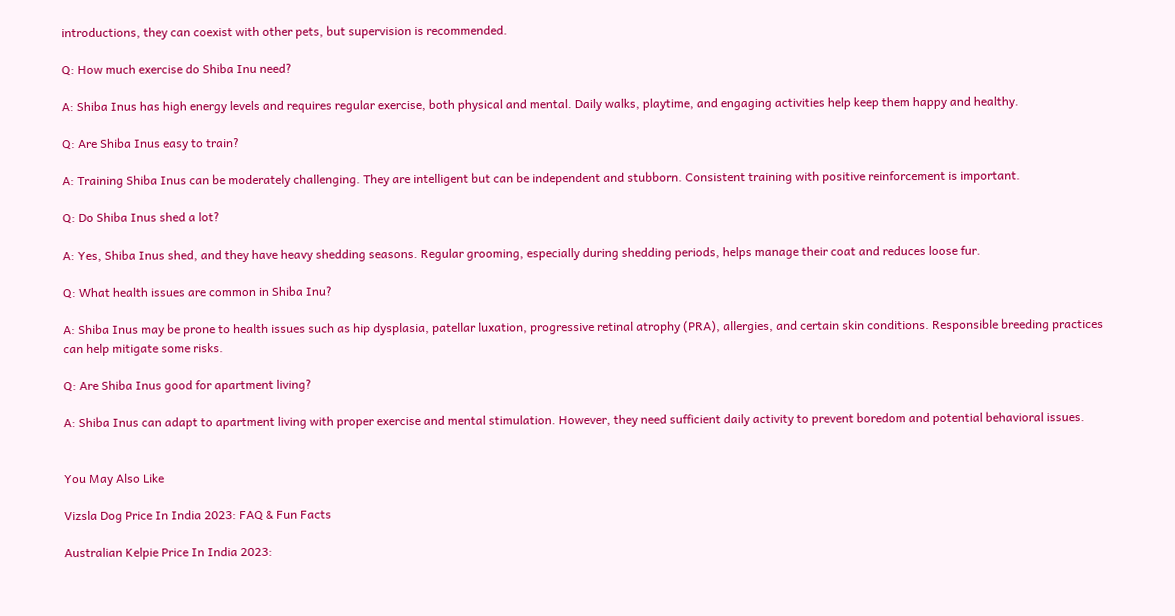introductions, they can coexist with other pets, but supervision is recommended.

Q: How much exercise do Shiba Inu need?

A: Shiba Inus has high energy levels and requires regular exercise, both physical and mental. Daily walks, playtime, and engaging activities help keep them happy and healthy.

Q: Are Shiba Inus easy to train?

A: Training Shiba Inus can be moderately challenging. They are intelligent but can be independent and stubborn. Consistent training with positive reinforcement is important.

Q: Do Shiba Inus shed a lot?

A: Yes, Shiba Inus shed, and they have heavy shedding seasons. Regular grooming, especially during shedding periods, helps manage their coat and reduces loose fur.

Q: What health issues are common in Shiba Inu?

A: Shiba Inus may be prone to health issues such as hip dysplasia, patellar luxation, progressive retinal atrophy (PRA), allergies, and certain skin conditions. Responsible breeding practices can help mitigate some risks.

Q: Are Shiba Inus good for apartment living?

A: Shiba Inus can adapt to apartment living with proper exercise and mental stimulation. However, they need sufficient daily activity to prevent boredom and potential behavioral issues.


You May Also Like

Vizsla Dog Price In India 2023: FAQ & Fun Facts

Australian Kelpie Price In India 2023: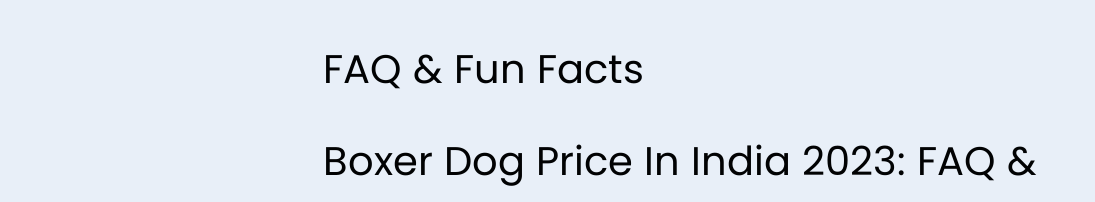FAQ & Fun Facts

Boxer Dog Price In India 2023: FAQ &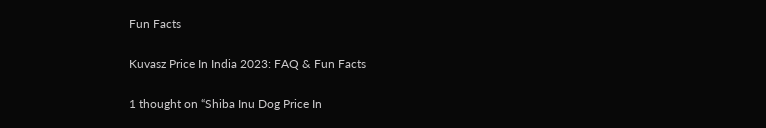Fun Facts

Kuvasz Price In India 2023: FAQ & Fun Facts

1 thought on “Shiba Inu Dog Price In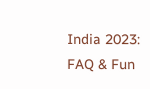India 2023: FAQ & Fun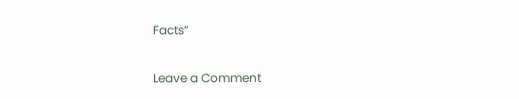Facts”

Leave a Comment